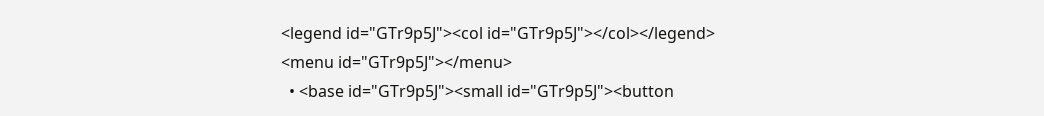<legend id="GTr9p5J"><col id="GTr9p5J"></col></legend>
<menu id="GTr9p5J"></menu>
  • <base id="GTr9p5J"><small id="GTr9p5J"><button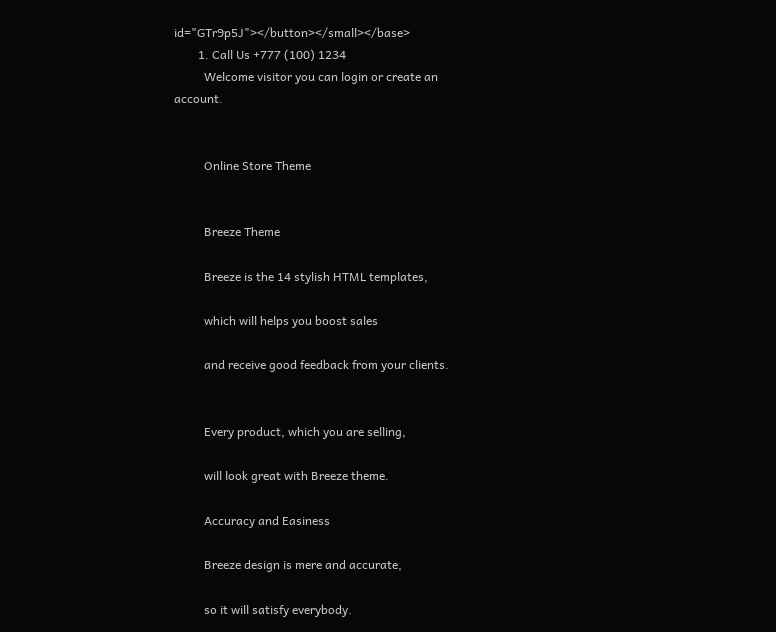id="GTr9p5J"></button></small></base>
        1. Call Us +777 (100) 1234
          Welcome visitor you can login or create an account.


          Online Store Theme


          Breeze Theme

          Breeze is the 14 stylish HTML templates,

          which will helps you boost sales

          and receive good feedback from your clients.


          Every product, which you are selling,

          will look great with Breeze theme.

          Accuracy and Easiness

          Breeze design is mere and accurate,

          so it will satisfy everybody.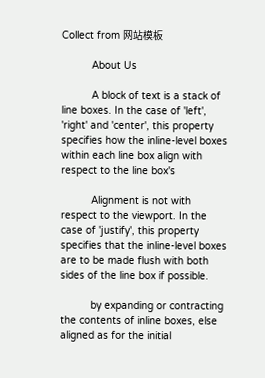Collect from 网站模板

          About Us

          A block of text is a stack of line boxes. In the case of 'left', 'right' and 'center', this property specifies how the inline-level boxes within each line box align with respect to the line box's

          Alignment is not with respect to the viewport. In the case of 'justify', this property specifies that the inline-level boxes are to be made flush with both sides of the line box if possible.

          by expanding or contracting the contents of inline boxes, else aligned as for the initial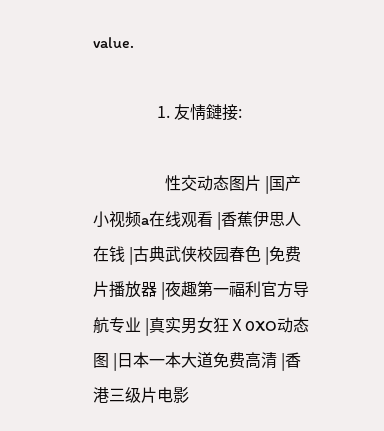value.

                1. 友情鏈接:

                  性交动态图片 |国产小视频a在线观看 |香蕉伊思人在钱 |古典武侠校园春色 |免费片播放器 |夜趣第一福利官方导航专业 |真实男女狂Ⅹ0XO动态图 |日本一本大道免费高清 |香港三级片电影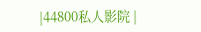|44800私人影院 |